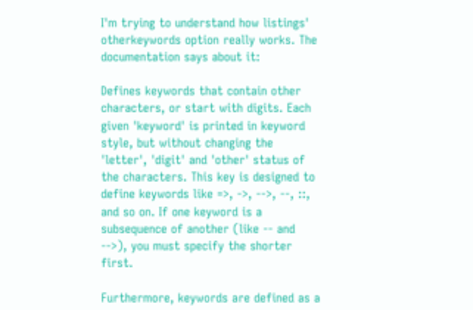I'm trying to understand how listings' otherkeywords option really works. The documentation says about it:

Defines keywords that contain other characters, or start with digits. Each given 'keyword' is printed in keyword style, but without changing the 'letter', 'digit' and 'other' status of the characters. This key is designed to define keywords like =>, ->, -->, --, ::, and so on. If one keyword is a subsequence of another (like -- and -->), you must specify the shorter first.

Furthermore, keywords are defined as a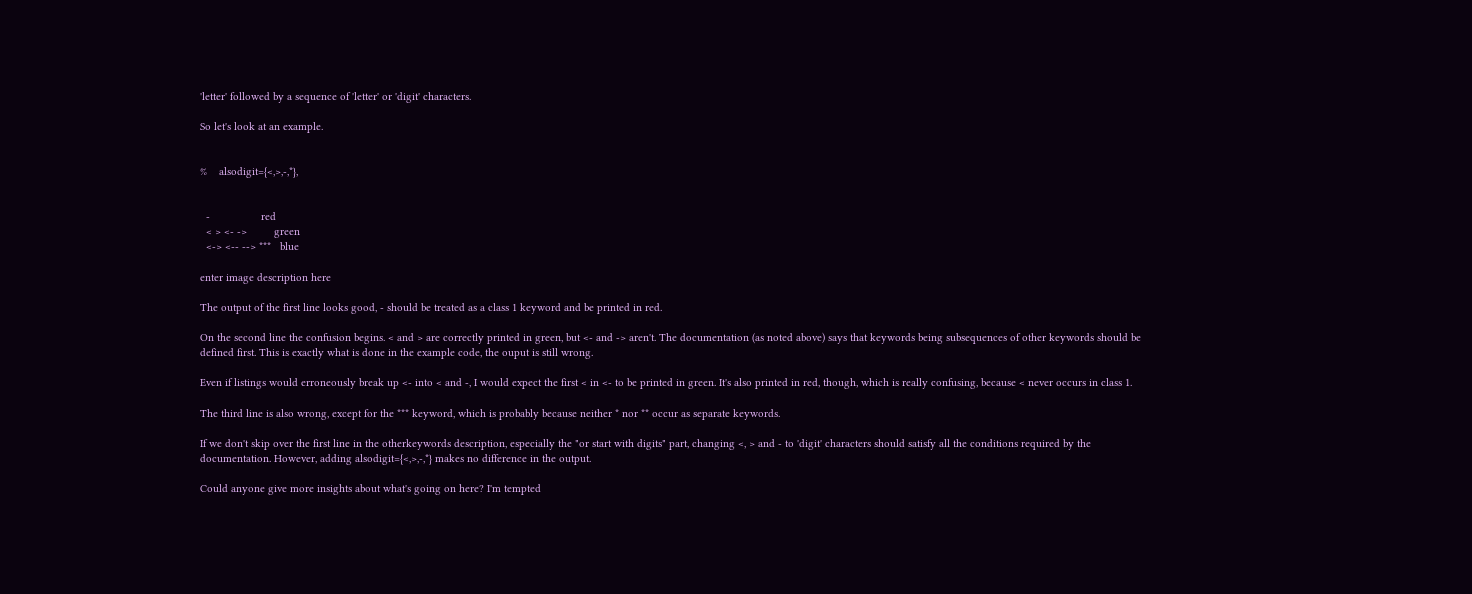'letter' followed by a sequence of 'letter' or 'digit' characters.

So let's look at an example.


%    alsodigit={<,>,-,*},


  -                 red
  < > <- ->         green
  <-> <-- --> ***   blue

enter image description here

The output of the first line looks good, - should be treated as a class 1 keyword and be printed in red.

On the second line the confusion begins. < and > are correctly printed in green, but <- and -> aren't. The documentation (as noted above) says that keywords being subsequences of other keywords should be defined first. This is exactly what is done in the example code, the ouput is still wrong.

Even if listings would erroneously break up <- into < and -, I would expect the first < in <- to be printed in green. It's also printed in red, though, which is really confusing, because < never occurs in class 1.

The third line is also wrong, except for the *** keyword, which is probably because neither * nor ** occur as separate keywords.

If we don't skip over the first line in the otherkeywords description, especially the "or start with digits" part, changing <, > and - to 'digit' characters should satisfy all the conditions required by the documentation. However, adding alsodigit={<,>,-,*} makes no difference in the output.

Could anyone give more insights about what's going on here? I'm tempted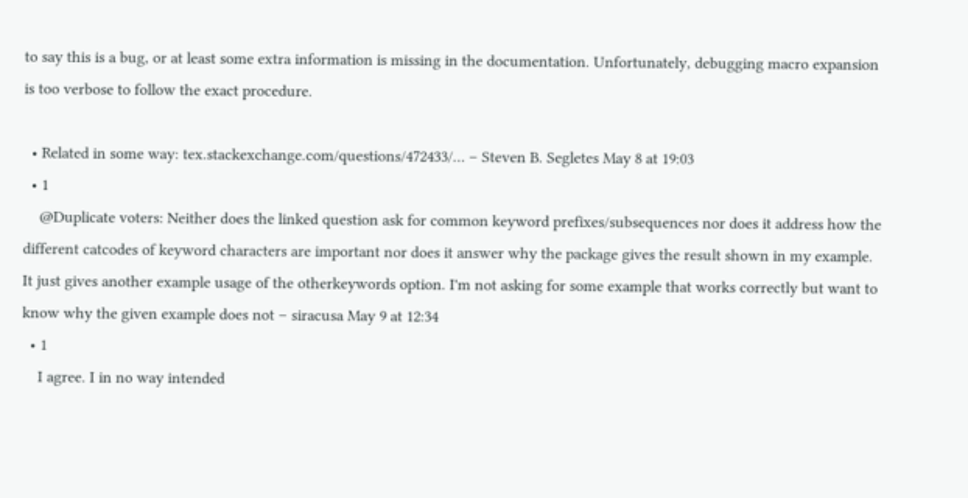to say this is a bug, or at least some extra information is missing in the documentation. Unfortunately, debugging macro expansion is too verbose to follow the exact procedure.

  • Related in some way: tex.stackexchange.com/questions/472433/… – Steven B. Segletes May 8 at 19:03
  • 1
    @Duplicate voters: Neither does the linked question ask for common keyword prefixes/subsequences nor does it address how the different catcodes of keyword characters are important nor does it answer why the package gives the result shown in my example. It just gives another example usage of the otherkeywords option. I'm not asking for some example that works correctly but want to know why the given example does not – siracusa May 9 at 12:34
  • 1
    I agree. I in no way intended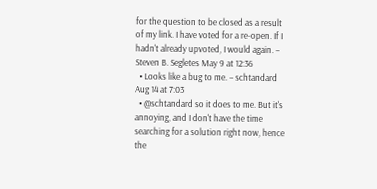for the question to be closed as a result of my link. I have voted for a re-open. If I hadn't already upvoted, I would again. – Steven B. Segletes May 9 at 12:36
  • Looks like a bug to me. – schtandard Aug 14 at 7:03
  • @schtandard so it does to me. But it's annoying, and I don't have the time searching for a solution right now, hence the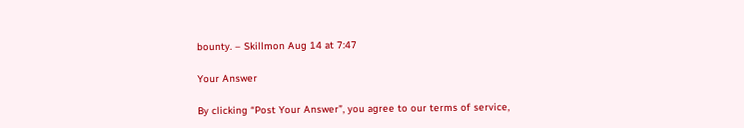bounty. – Skillmon Aug 14 at 7:47

Your Answer

By clicking “Post Your Answer”, you agree to our terms of service,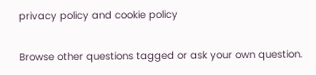privacy policy and cookie policy

Browse other questions tagged or ask your own question.